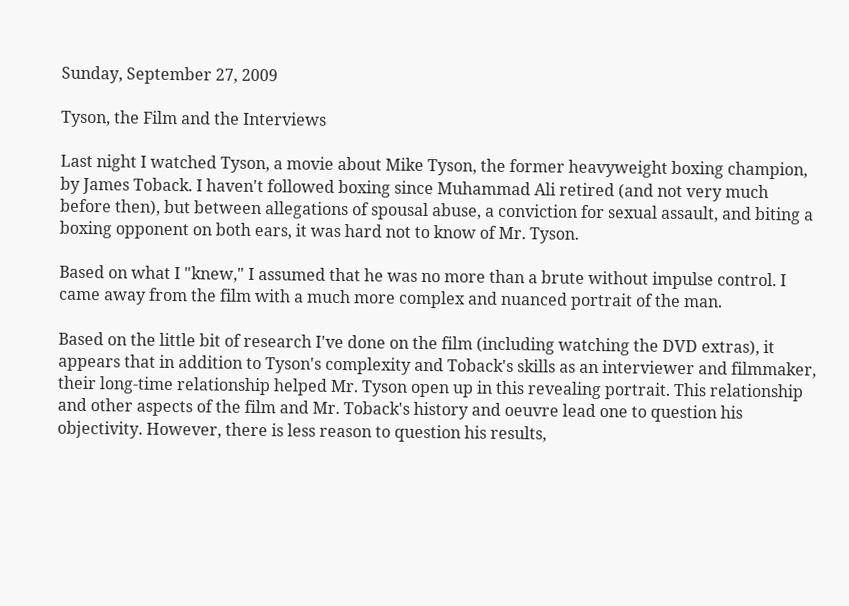Sunday, September 27, 2009

Tyson, the Film and the Interviews

Last night I watched Tyson, a movie about Mike Tyson, the former heavyweight boxing champion, by James Toback. I haven't followed boxing since Muhammad Ali retired (and not very much before then), but between allegations of spousal abuse, a conviction for sexual assault, and biting a boxing opponent on both ears, it was hard not to know of Mr. Tyson.

Based on what I "knew," I assumed that he was no more than a brute without impulse control. I came away from the film with a much more complex and nuanced portrait of the man.

Based on the little bit of research I've done on the film (including watching the DVD extras), it appears that in addition to Tyson's complexity and Toback's skills as an interviewer and filmmaker, their long-time relationship helped Mr. Tyson open up in this revealing portrait. This relationship and other aspects of the film and Mr. Toback's history and oeuvre lead one to question his objectivity. However, there is less reason to question his results,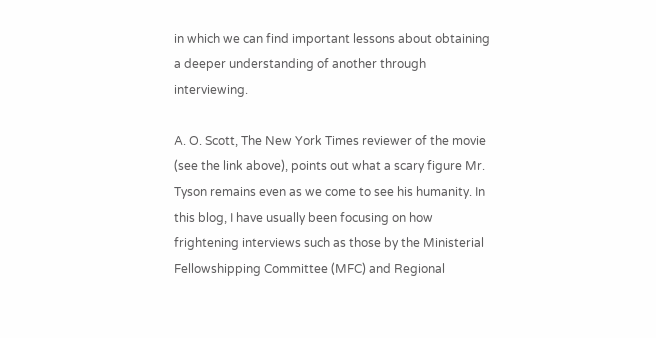in which we can find important lessons about obtaining a deeper understanding of another through interviewing.

A. O. Scott, The New York Times reviewer of the movie (see the link above), points out what a scary figure Mr. Tyson remains even as we come to see his humanity. In this blog, I have usually been focusing on how frightening interviews such as those by the Ministerial Fellowshipping Committee (MFC) and Regional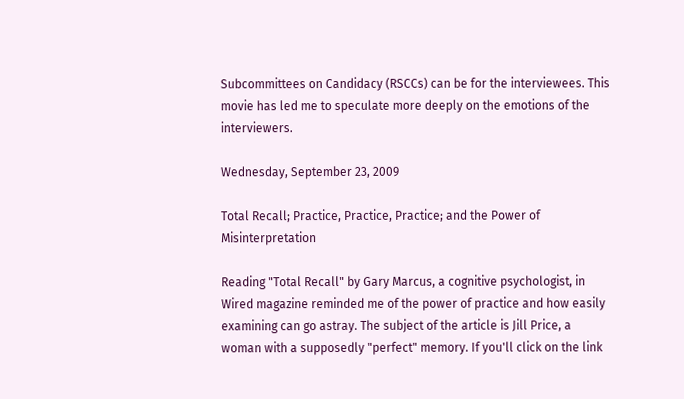Subcommittees on Candidacy (RSCCs) can be for the interviewees. This movie has led me to speculate more deeply on the emotions of the interviewers.

Wednesday, September 23, 2009

Total Recall; Practice, Practice, Practice; and the Power of Misinterpretation

Reading "Total Recall" by Gary Marcus, a cognitive psychologist, in Wired magazine reminded me of the power of practice and how easily examining can go astray. The subject of the article is Jill Price, a woman with a supposedly "perfect" memory. If you'll click on the link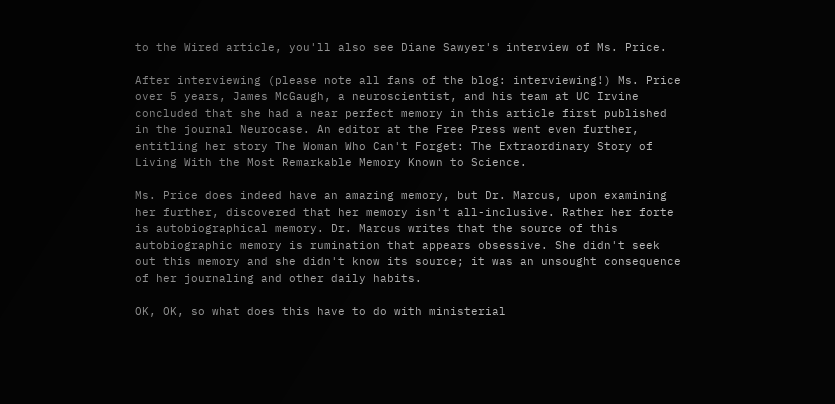to the Wired article, you'll also see Diane Sawyer's interview of Ms. Price.

After interviewing (please note all fans of the blog: interviewing!) Ms. Price over 5 years, James McGaugh, a neuroscientist, and his team at UC Irvine concluded that she had a near perfect memory in this article first published in the journal Neurocase. An editor at the Free Press went even further, entitling her story The Woman Who Can't Forget: The Extraordinary Story of Living With the Most Remarkable Memory Known to Science.

Ms. Price does indeed have an amazing memory, but Dr. Marcus, upon examining her further, discovered that her memory isn't all-inclusive. Rather her forte is autobiographical memory. Dr. Marcus writes that the source of this autobiographic memory is rumination that appears obsessive. She didn't seek out this memory and she didn't know its source; it was an unsought consequence of her journaling and other daily habits.

OK, OK, so what does this have to do with ministerial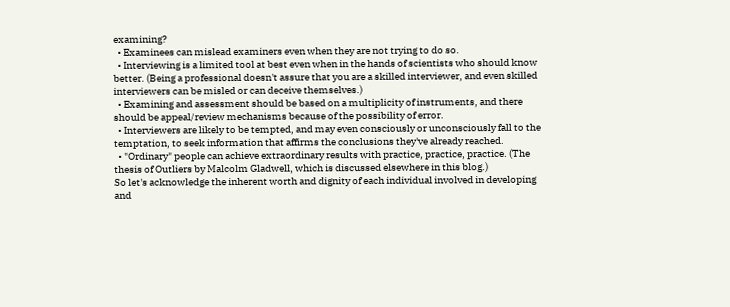examining?
  • Examinees can mislead examiners even when they are not trying to do so.
  • Interviewing is a limited tool at best even when in the hands of scientists who should know better. (Being a professional doesn't assure that you are a skilled interviewer, and even skilled interviewers can be misled or can deceive themselves.)
  • Examining and assessment should be based on a multiplicity of instruments, and there should be appeal/review mechanisms because of the possibility of error.
  • Interviewers are likely to be tempted, and may even consciously or unconsciously fall to the temptation, to seek information that affirms the conclusions they've already reached.
  • "Ordinary" people can achieve extraordinary results with practice, practice, practice. (The thesis of Outliers by Malcolm Gladwell, which is discussed elsewhere in this blog.)
So let's acknowledge the inherent worth and dignity of each individual involved in developing and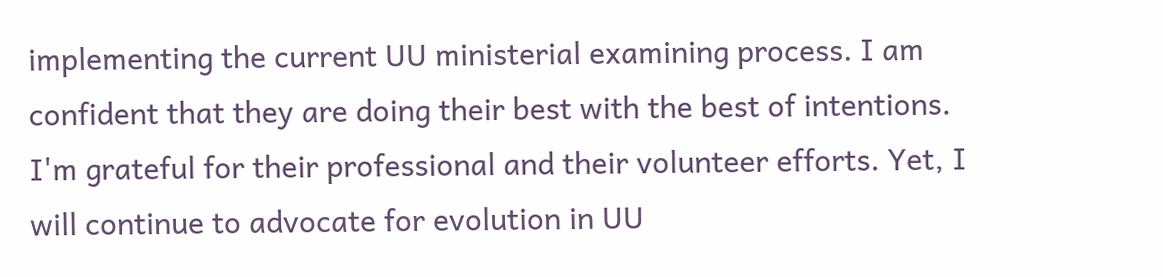implementing the current UU ministerial examining process. I am confident that they are doing their best with the best of intentions. I'm grateful for their professional and their volunteer efforts. Yet, I will continue to advocate for evolution in UU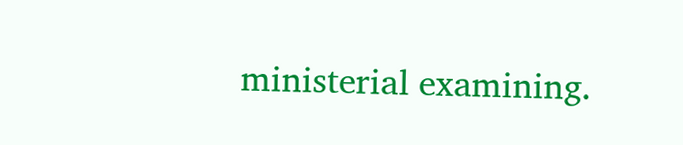ministerial examining.